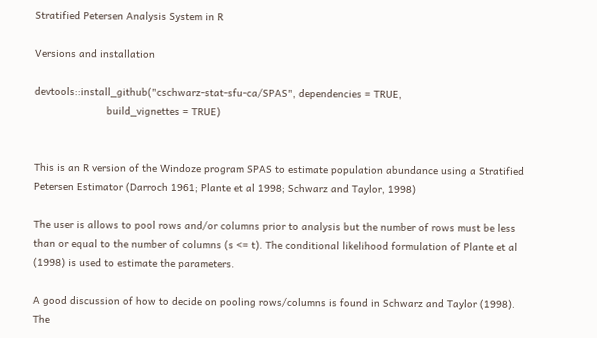Stratified Petersen Analysis System in R

Versions and installation

devtools::install_github("cschwarz-stat-sfu-ca/SPAS", dependencies = TRUE,
                        build_vignettes = TRUE)


This is an R version of the Windoze program SPAS to estimate population abundance using a Stratified Petersen Estimator (Darroch 1961; Plante et al 1998; Schwarz and Taylor, 1998)

The user is allows to pool rows and/or columns prior to analysis but the number of rows must be less than or equal to the number of columns (s <= t). The conditional likelihood formulation of Plante et al (1998) is used to estimate the parameters.

A good discussion of how to decide on pooling rows/columns is found in Schwarz and Taylor (1998). The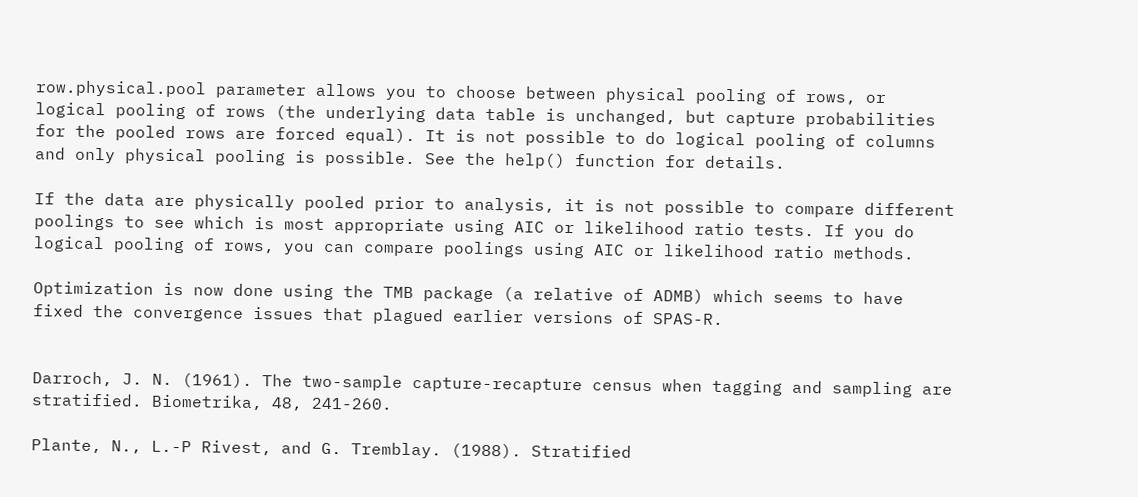row.physical.pool parameter allows you to choose between physical pooling of rows, or logical pooling of rows (the underlying data table is unchanged, but capture probabilities for the pooled rows are forced equal). It is not possible to do logical pooling of columns and only physical pooling is possible. See the help() function for details.

If the data are physically pooled prior to analysis, it is not possible to compare different poolings to see which is most appropriate using AIC or likelihood ratio tests. If you do logical pooling of rows, you can compare poolings using AIC or likelihood ratio methods.

Optimization is now done using the TMB package (a relative of ADMB) which seems to have fixed the convergence issues that plagued earlier versions of SPAS-R.


Darroch, J. N. (1961). The two-sample capture-recapture census when tagging and sampling are stratified. Biometrika, 48, 241-260.

Plante, N., L.-P Rivest, and G. Tremblay. (1988). Stratified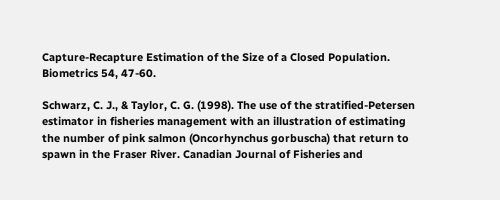Capture-Recapture Estimation of the Size of a Closed Population. Biometrics 54, 47-60.

Schwarz, C. J., & Taylor, C. G. (1998). The use of the stratified-Petersen estimator in fisheries management with an illustration of estimating the number of pink salmon (Oncorhynchus gorbuscha) that return to spawn in the Fraser River. Canadian Journal of Fisheries and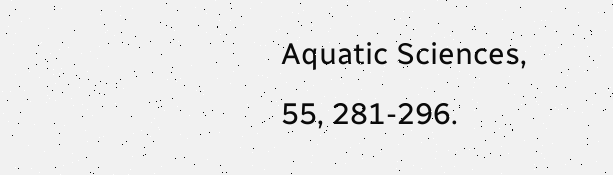Aquatic Sciences, 55, 281-296.